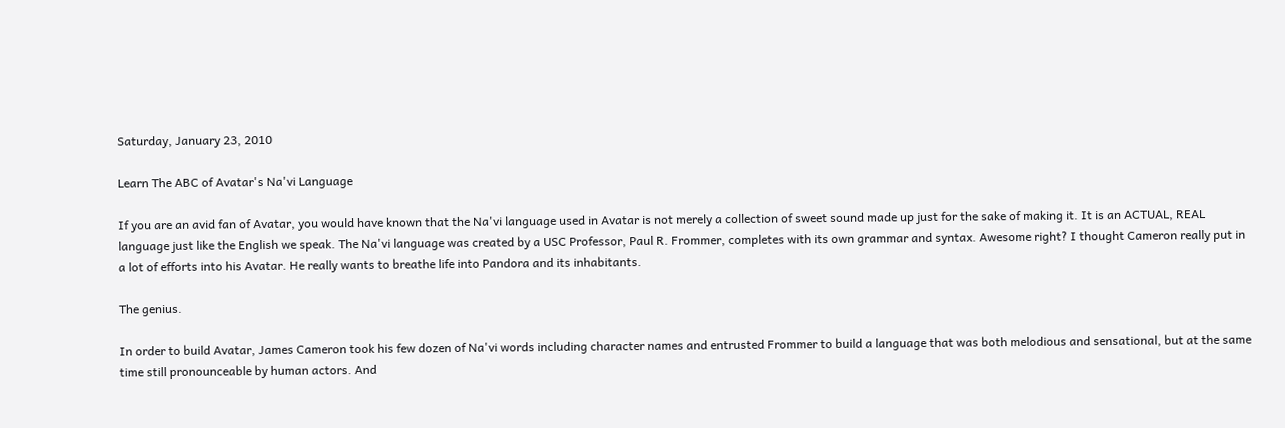Saturday, January 23, 2010

Learn The ABC of Avatar's Na'vi Language

If you are an avid fan of Avatar, you would have known that the Na'vi language used in Avatar is not merely a collection of sweet sound made up just for the sake of making it. It is an ACTUAL, REAL language just like the English we speak. The Na'vi language was created by a USC Professor, Paul R. Frommer, completes with its own grammar and syntax. Awesome right? I thought Cameron really put in a lot of efforts into his Avatar. He really wants to breathe life into Pandora and its inhabitants.

The genius.

In order to build Avatar, James Cameron took his few dozen of Na'vi words including character names and entrusted Frommer to build a language that was both melodious and sensational, but at the same time still pronounceable by human actors. And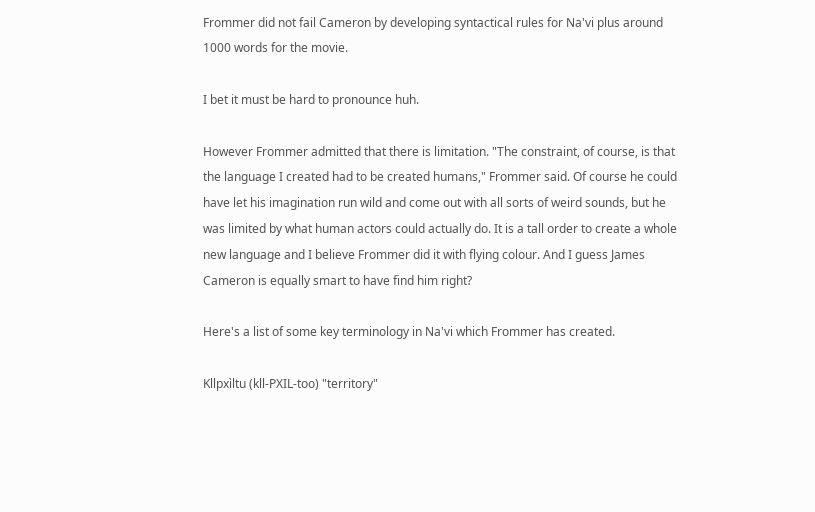Frommer did not fail Cameron by developing syntactical rules for Na'vi plus around 1000 words for the movie.

I bet it must be hard to pronounce huh.

However Frommer admitted that there is limitation. "The constraint, of course, is that the language I created had to be created humans," Frommer said. Of course he could have let his imagination run wild and come out with all sorts of weird sounds, but he was limited by what human actors could actually do. It is a tall order to create a whole new language and I believe Frommer did it with flying colour. And I guess James Cameron is equally smart to have find him right?

Here's a list of some key terminology in Na'vi which Frommer has created.

Kllpxìltu (kll-PXIL-too) "territory"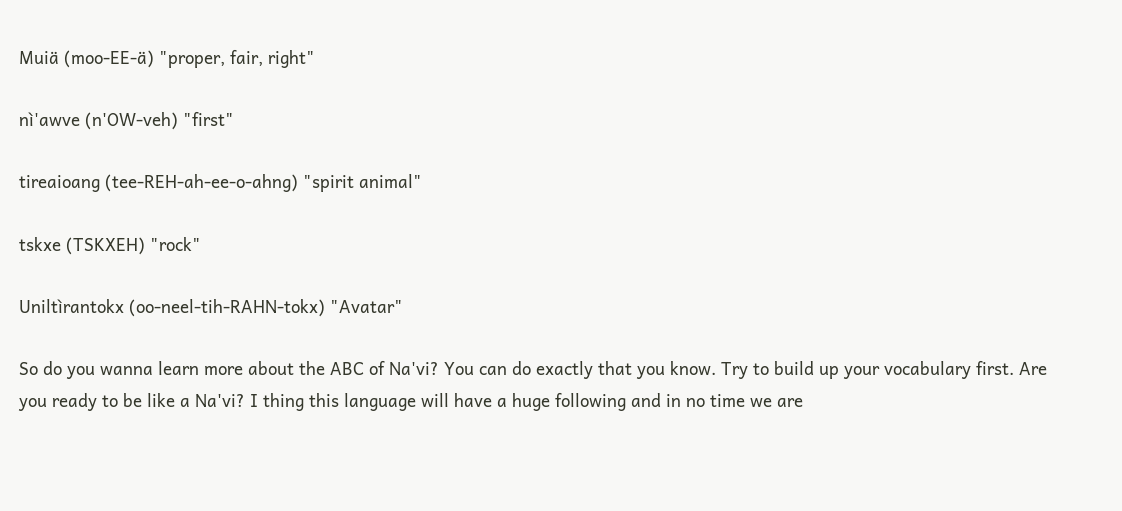Muiä (moo-EE-ä) "proper, fair, right"

nì'awve (n'OW-veh) "first"

tireaioang (tee-REH-ah-ee-o-ahng) "spirit animal"

tskxe (TSKXEH) "rock"

Uniltìrantokx (oo-neel-tih-RAHN-tokx) "Avatar"

So do you wanna learn more about the ABC of Na'vi? You can do exactly that you know. Try to build up your vocabulary first. Are you ready to be like a Na'vi? I thing this language will have a huge following and in no time we are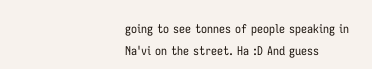going to see tonnes of people speaking in Na'vi on the street. Ha :D And guess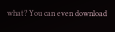what? You can even download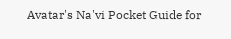Avatar's Na'vi Pocket Guide for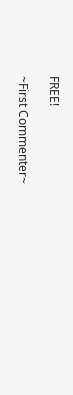FREE!

~First Commenter~